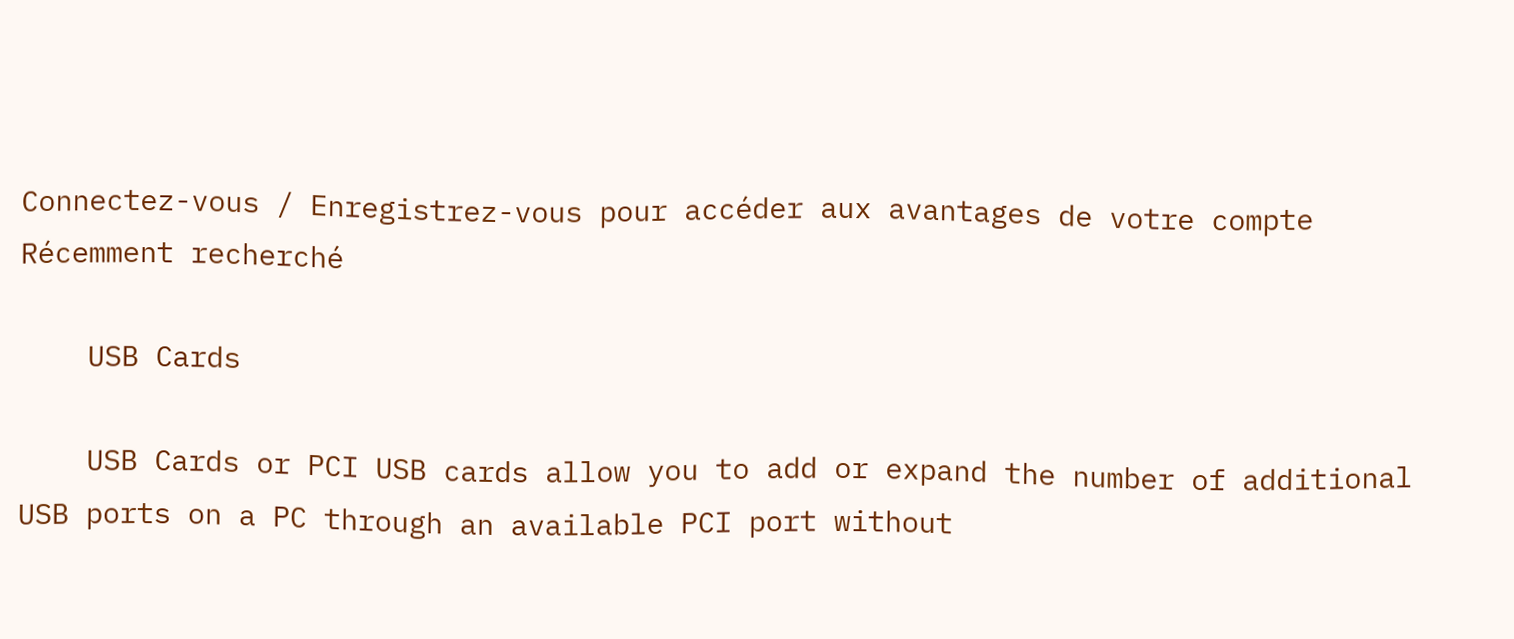Connectez-vous / Enregistrez-vous pour accéder aux avantages de votre compte
Récemment recherché

    USB Cards

    USB Cards or PCI USB cards allow you to add or expand the number of additional USB ports on a PC through an available PCI port without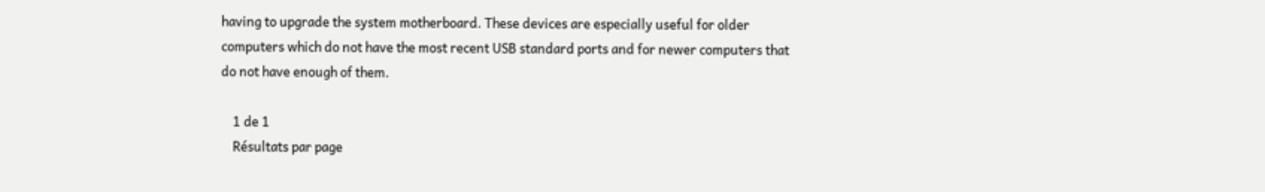having to upgrade the system motherboard. These devices are especially useful for older computers which do not have the most recent USB standard ports and for newer computers that do not have enough of them.

    1 de 1
    Résultats par page